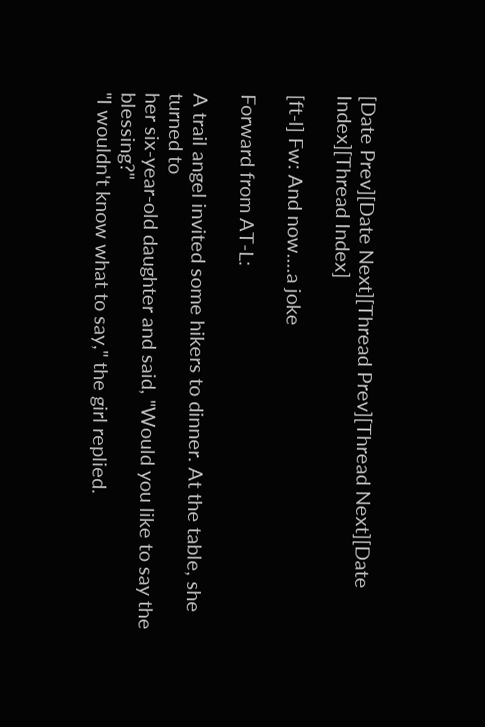[Date Prev][Date Next][Thread Prev][Thread Next][Date Index][Thread Index]

[ft-l] Fw: And now....a joke

Forward from AT-L:

A trail angel invited some hikers to dinner. At the table, she turned to
her six-year-old daughter and said, "Would you like to say the blessing?"
"I wouldn't know what to say," the girl replied.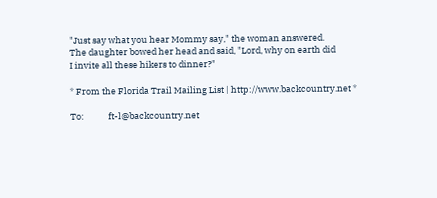"Just say what you hear Mommy say," the woman answered.
The daughter bowed her head and said, "Lord, why on earth did
I invite all these hikers to dinner?"

* From the Florida Trail Mailing List | http://www.backcountry.net *

To:            ft-l@backcountry.net